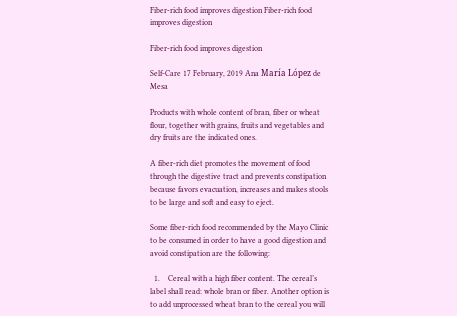Fiber-rich food improves digestion Fiber-rich food improves digestion

Fiber-rich food improves digestion

Self-Care 17 February, 2019 Ana María López de Mesa

Products with whole content of bran, fiber or wheat flour, together with grains, fruits and vegetables and dry fruits are the indicated ones.

A fiber-rich diet promotes the movement of food through the digestive tract and prevents constipation because favors evacuation, increases and makes stools to be large and soft and easy to eject.

Some fiber-rich food recommended by the Mayo Clinic to be consumed in order to have a good digestion and avoid constipation are the following:

  1.    Cereal with a high fiber content. The cereal’s label shall read: whole bran or fiber. Another option is to add unprocessed wheat bran to the cereal you will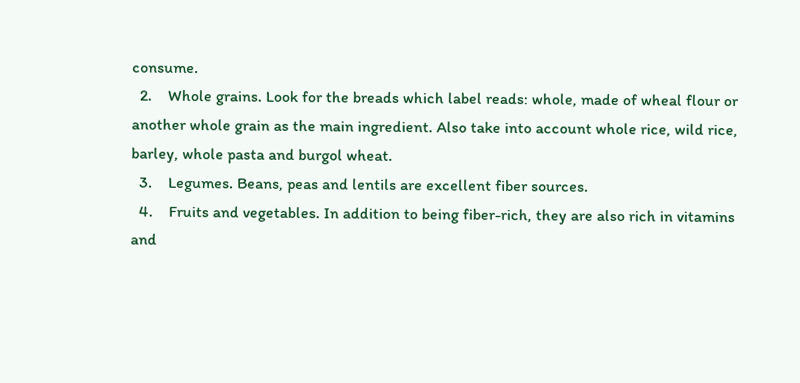consume.
  2.    Whole grains. Look for the breads which label reads: whole, made of wheal flour or another whole grain as the main ingredient. Also take into account whole rice, wild rice, barley, whole pasta and burgol wheat.
  3.    Legumes. Beans, peas and lentils are excellent fiber sources.
  4.    Fruits and vegetables. In addition to being fiber-rich, they are also rich in vitamins and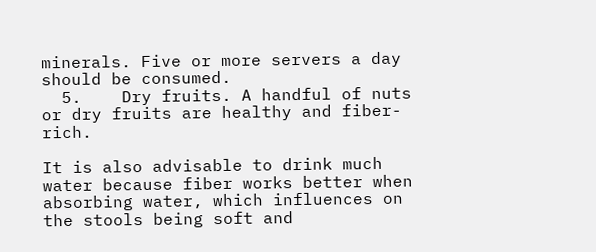minerals. Five or more servers a day should be consumed.
  5.    Dry fruits. A handful of nuts or dry fruits are healthy and fiber-rich.

It is also advisable to drink much water because fiber works better when absorbing water, which influences on the stools being soft and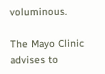voluminous.

The Mayo Clinic advises to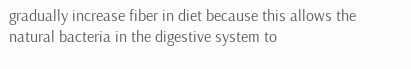gradually increase fiber in diet because this allows the natural bacteria in the digestive system to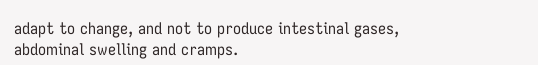adapt to change, and not to produce intestinal gases, abdominal swelling and cramps.